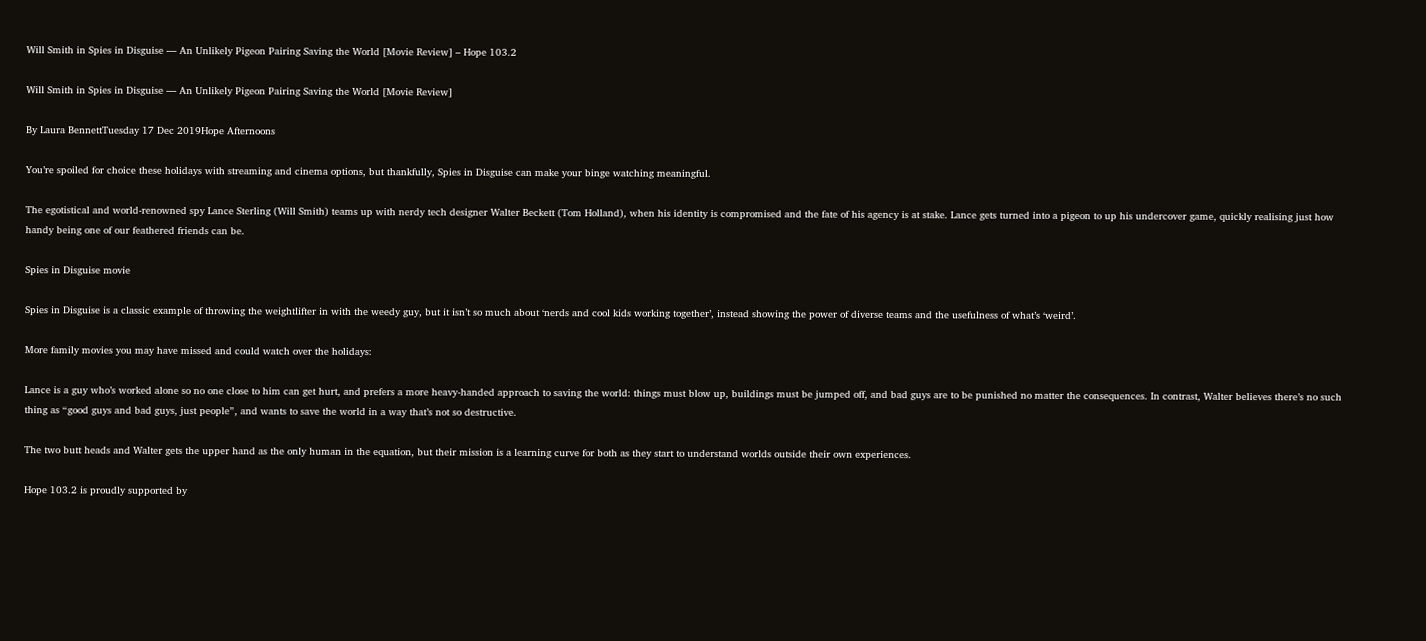Will Smith in Spies in Disguise — An Unlikely Pigeon Pairing Saving the World [Movie Review] – Hope 103.2

Will Smith in Spies in Disguise — An Unlikely Pigeon Pairing Saving the World [Movie Review]

By Laura BennettTuesday 17 Dec 2019Hope Afternoons

You’re spoiled for choice these holidays with streaming and cinema options, but thankfully, Spies in Disguise can make your binge watching meaningful.

The egotistical and world-renowned spy Lance Sterling (Will Smith) teams up with nerdy tech designer Walter Beckett (Tom Holland), when his identity is compromised and the fate of his agency is at stake. Lance gets turned into a pigeon to up his undercover game, quickly realising just how handy being one of our feathered friends can be.

Spies in Disguise movie

Spies in Disguise is a classic example of throwing the weightlifter in with the weedy guy, but it isn’t so much about ‘nerds and cool kids working together’, instead showing the power of diverse teams and the usefulness of what’s ‘weird’.

More family movies you may have missed and could watch over the holidays:

Lance is a guy who’s worked alone so no one close to him can get hurt, and prefers a more heavy-handed approach to saving the world: things must blow up, buildings must be jumped off, and bad guys are to be punished no matter the consequences. In contrast, Walter believes there’s no such thing as “good guys and bad guys, just people”, and wants to save the world in a way that’s not so destructive.

The two butt heads and Walter gets the upper hand as the only human in the equation, but their mission is a learning curve for both as they start to understand worlds outside their own experiences.

Hope 103.2 is proudly supported by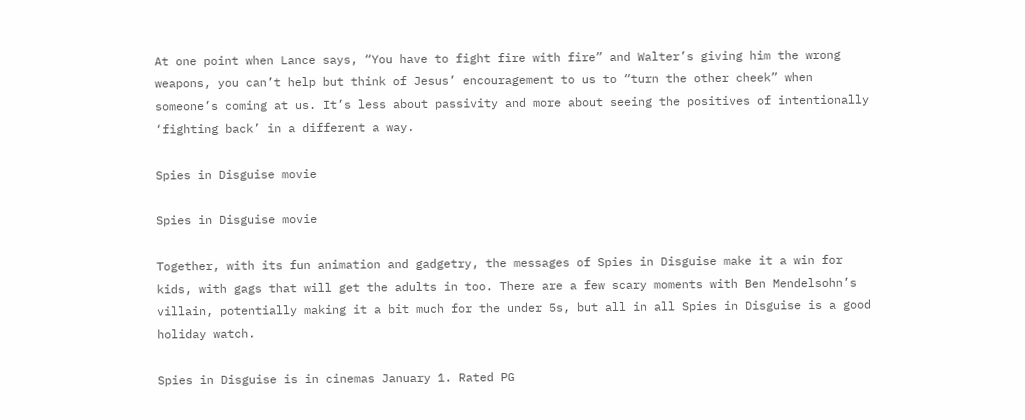At one point when Lance says, “You have to fight fire with fire” and Walter’s giving him the wrong weapons, you can’t help but think of Jesus’ encouragement to us to “turn the other cheek” when someone’s coming at us. It’s less about passivity and more about seeing the positives of intentionally ‘fighting back’ in a different a way.

Spies in Disguise movie

Spies in Disguise movie

Together, with its fun animation and gadgetry, the messages of Spies in Disguise make it a win for kids, with gags that will get the adults in too. There are a few scary moments with Ben Mendelsohn’s villain, potentially making it a bit much for the under 5s, but all in all Spies in Disguise is a good holiday watch.

Spies in Disguise is in cinemas January 1. Rated PG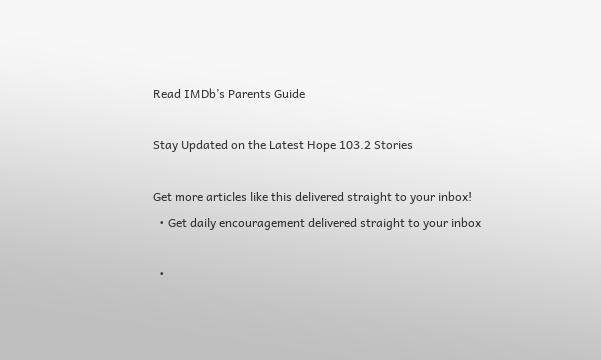Read IMDb’s Parents Guide

Stay Updated on the Latest Hope 103.2 Stories

Get more articles like this delivered straight to your inbox!
  • Get daily encouragement delivered straight to your inbox

  •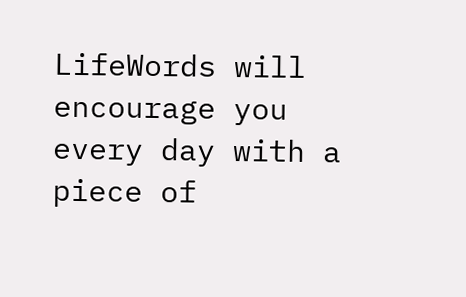LifeWords will encourage you every day with a piece of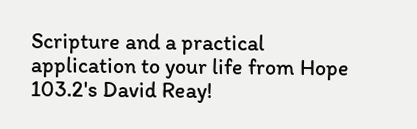Scripture and a practical application to your life from Hope 103.2's David Reay!